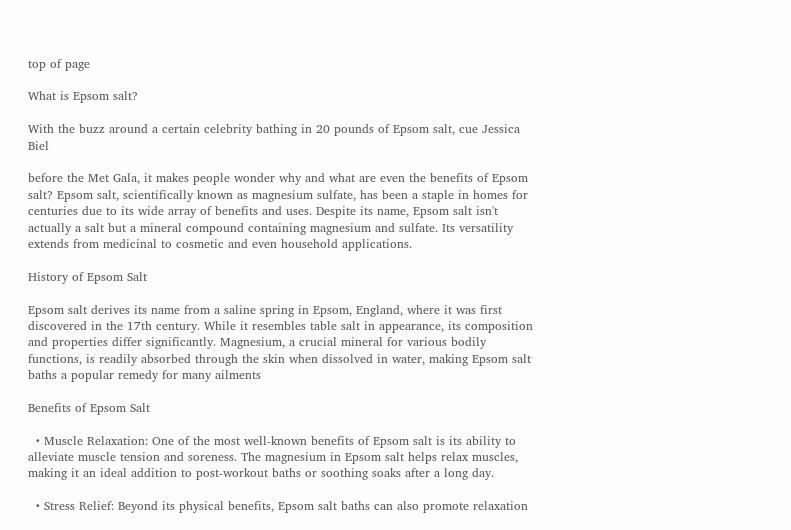top of page

What is Epsom salt?

With the buzz around a certain celebrity bathing in 20 pounds of Epsom salt, cue Jessica Biel

before the Met Gala, it makes people wonder why and what are even the benefits of Epsom salt? Epsom salt, scientifically known as magnesium sulfate, has been a staple in homes for centuries due to its wide array of benefits and uses. Despite its name, Epsom salt isn't actually a salt but a mineral compound containing magnesium and sulfate. Its versatility extends from medicinal to cosmetic and even household applications.

History of Epsom Salt

Epsom salt derives its name from a saline spring in Epsom, England, where it was first discovered in the 17th century. While it resembles table salt in appearance, its composition and properties differ significantly. Magnesium, a crucial mineral for various bodily functions, is readily absorbed through the skin when dissolved in water, making Epsom salt baths a popular remedy for many ailments

Benefits of Epsom Salt

  • Muscle Relaxation: One of the most well-known benefits of Epsom salt is its ability to alleviate muscle tension and soreness. The magnesium in Epsom salt helps relax muscles, making it an ideal addition to post-workout baths or soothing soaks after a long day.

  • Stress Relief: Beyond its physical benefits, Epsom salt baths can also promote relaxation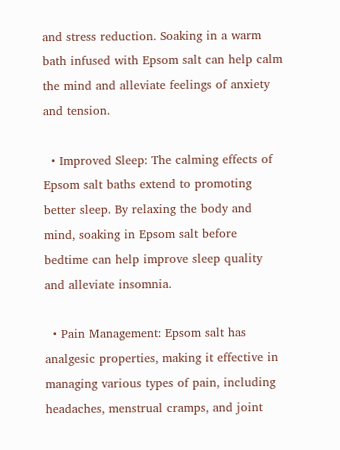and stress reduction. Soaking in a warm bath infused with Epsom salt can help calm the mind and alleviate feelings of anxiety and tension.

  • Improved Sleep: The calming effects of Epsom salt baths extend to promoting better sleep. By relaxing the body and mind, soaking in Epsom salt before bedtime can help improve sleep quality and alleviate insomnia.

  • Pain Management: Epsom salt has analgesic properties, making it effective in managing various types of pain, including headaches, menstrual cramps, and joint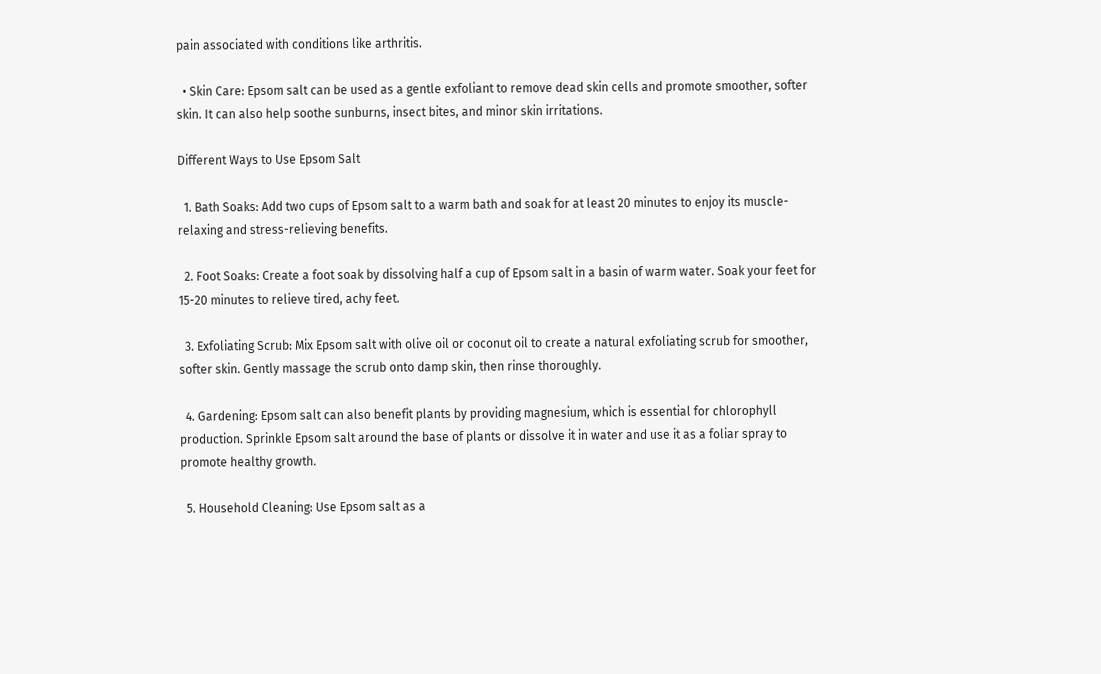pain associated with conditions like arthritis.

  • Skin Care: Epsom salt can be used as a gentle exfoliant to remove dead skin cells and promote smoother, softer skin. It can also help soothe sunburns, insect bites, and minor skin irritations.

Different Ways to Use Epsom Salt

  1. Bath Soaks: Add two cups of Epsom salt to a warm bath and soak for at least 20 minutes to enjoy its muscle-relaxing and stress-relieving benefits.

  2. Foot Soaks: Create a foot soak by dissolving half a cup of Epsom salt in a basin of warm water. Soak your feet for 15-20 minutes to relieve tired, achy feet.

  3. Exfoliating Scrub: Mix Epsom salt with olive oil or coconut oil to create a natural exfoliating scrub for smoother, softer skin. Gently massage the scrub onto damp skin, then rinse thoroughly.

  4. Gardening: Epsom salt can also benefit plants by providing magnesium, which is essential for chlorophyll production. Sprinkle Epsom salt around the base of plants or dissolve it in water and use it as a foliar spray to promote healthy growth.

  5. Household Cleaning: Use Epsom salt as a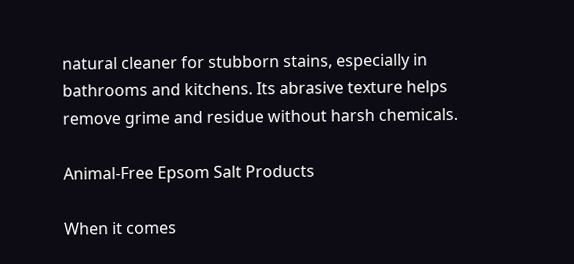natural cleaner for stubborn stains, especially in bathrooms and kitchens. Its abrasive texture helps remove grime and residue without harsh chemicals.

Animal-Free Epsom Salt Products

When it comes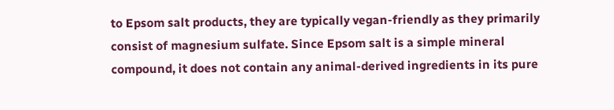to Epsom salt products, they are typically vegan-friendly as they primarily consist of magnesium sulfate. Since Epsom salt is a simple mineral compound, it does not contain any animal-derived ingredients in its pure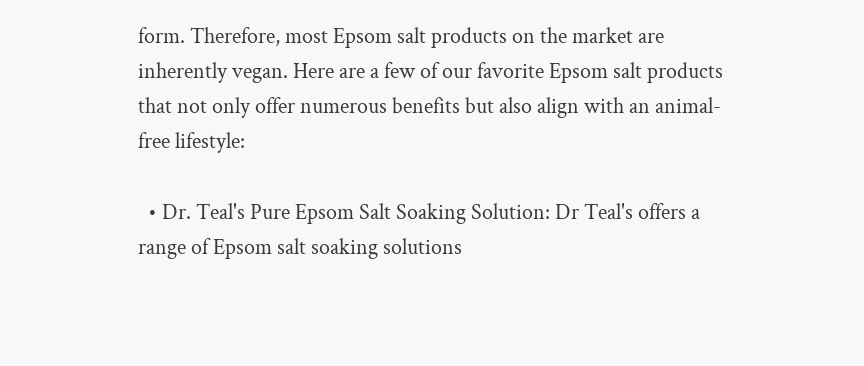form. Therefore, most Epsom salt products on the market are inherently vegan. Here are a few of our favorite Epsom salt products that not only offer numerous benefits but also align with an animal-free lifestyle:

  • Dr. Teal's Pure Epsom Salt Soaking Solution: Dr Teal's offers a range of Epsom salt soaking solutions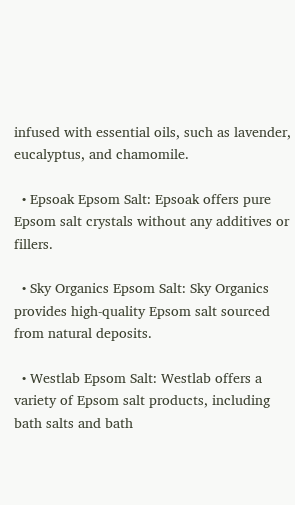infused with essential oils, such as lavender, eucalyptus, and chamomile.

  • Epsoak Epsom Salt: Epsoak offers pure Epsom salt crystals without any additives or fillers.

  • Sky Organics Epsom Salt: Sky Organics provides high-quality Epsom salt sourced from natural deposits.

  • Westlab Epsom Salt: Westlab offers a variety of Epsom salt products, including bath salts and bath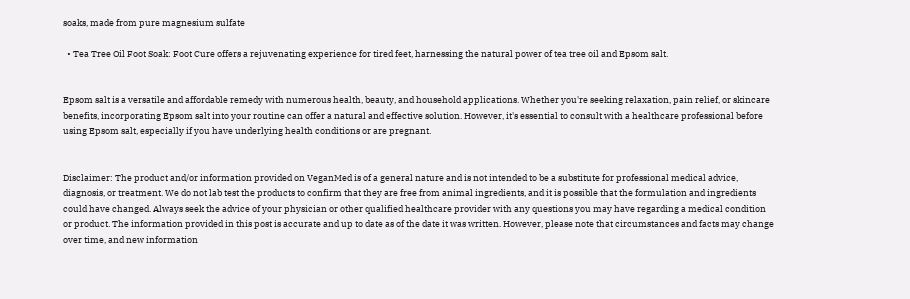soaks, made from pure magnesium sulfate

  • Tea Tree Oil Foot Soak: Foot Cure offers a rejuvenating experience for tired feet, harnessing the natural power of tea tree oil and Epsom salt.


Epsom salt is a versatile and affordable remedy with numerous health, beauty, and household applications. Whether you're seeking relaxation, pain relief, or skincare benefits, incorporating Epsom salt into your routine can offer a natural and effective solution. However, it's essential to consult with a healthcare professional before using Epsom salt, especially if you have underlying health conditions or are pregnant.


Disclaimer: The product and/or information provided on VeganMed is of a general nature and is not intended to be a substitute for professional medical advice, diagnosis, or treatment. We do not lab test the products to confirm that they are free from animal ingredients, and it is possible that the formulation and ingredients could have changed. Always seek the advice of your physician or other qualified healthcare provider with any questions you may have regarding a medical condition or product. The information provided in this post is accurate and up to date as of the date it was written. However, please note that circumstances and facts may change over time, and new information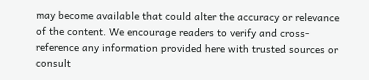may become available that could alter the accuracy or relevance of the content. We encourage readers to verify and cross-reference any information provided here with trusted sources or consult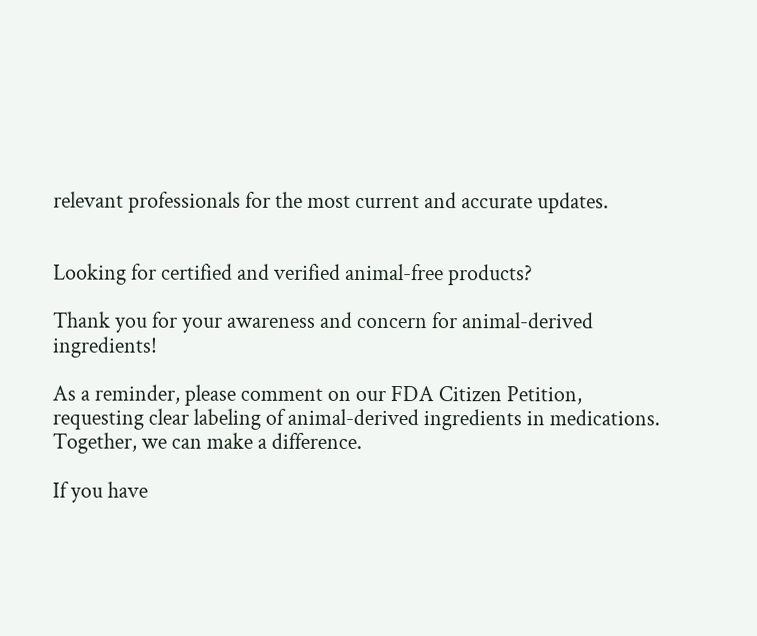relevant professionals for the most current and accurate updates.


Looking for certified and verified animal-free products?

Thank you for your awareness and concern for animal-derived ingredients!

As a reminder, please comment on our FDA Citizen Petition, requesting clear labeling of animal-derived ingredients in medications. Together, we can make a difference.

If you have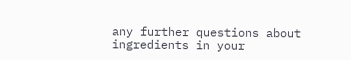any further questions about ingredients in your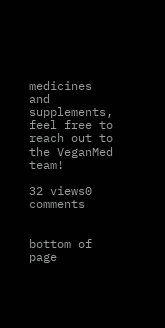medicines and supplements, feel free to reach out to the VeganMed team!

32 views0 comments


bottom of page